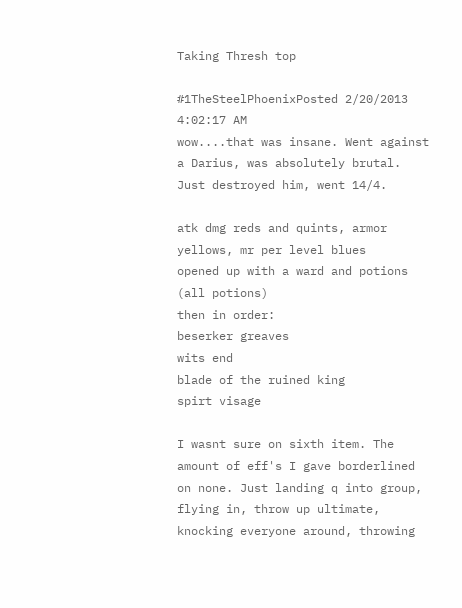Taking Thresh top

#1TheSteelPhoenixPosted 2/20/2013 4:02:17 AM
wow....that was insane. Went against a Darius, was absolutely brutal. Just destroyed him, went 14/4.

atk dmg reds and quints, armor yellows, mr per level blues
opened up with a ward and potions (all potions)
then in order:
beserker greaves
wits end
blade of the ruined king
spirt visage

I wasnt sure on sixth item. The amount of eff's I gave borderlined on none. Just landing q into group, flying in, throw up ultimate, knocking everyone around, throwing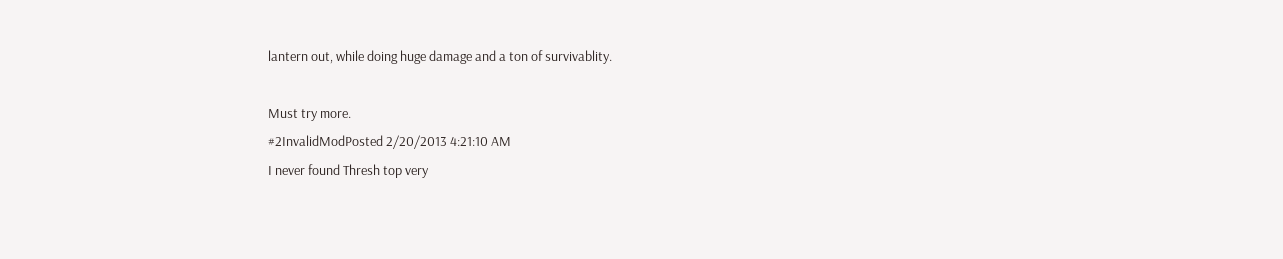lantern out, while doing huge damage and a ton of survivablity.

Must try more.
#2InvalidModPosted 2/20/2013 4:21:10 AM
I never found Thresh top very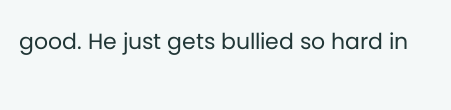good. He just gets bullied so hard in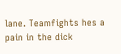lane. Teamfights hes a pain in the dick